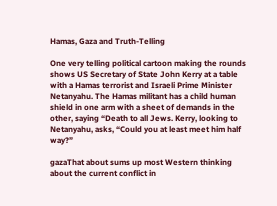Hamas, Gaza and Truth-Telling

One very telling political cartoon making the rounds shows US Secretary of State John Kerry at a table with a Hamas terrorist and Israeli Prime Minister Netanyahu. The Hamas militant has a child human shield in one arm with a sheet of demands in the other, saying “Death to all Jews. Kerry, looking to Netanyahu, asks, “Could you at least meet him half way?”

gazaThat about sums up most Western thinking about the current conflict in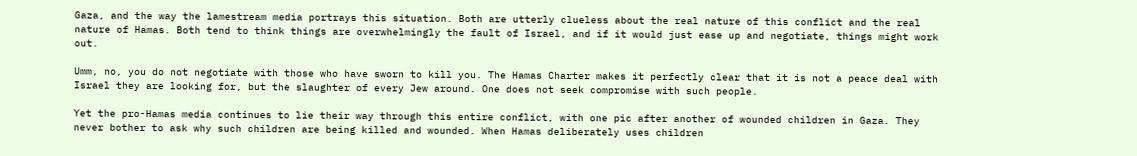Gaza, and the way the lamestream media portrays this situation. Both are utterly clueless about the real nature of this conflict and the real nature of Hamas. Both tend to think things are overwhelmingly the fault of Israel, and if it would just ease up and negotiate, things might work out.

Umm, no, you do not negotiate with those who have sworn to kill you. The Hamas Charter makes it perfectly clear that it is not a peace deal with Israel they are looking for, but the slaughter of every Jew around. One does not seek compromise with such people.

Yet the pro-Hamas media continues to lie their way through this entire conflict, with one pic after another of wounded children in Gaza. They never bother to ask why such children are being killed and wounded. When Hamas deliberately uses children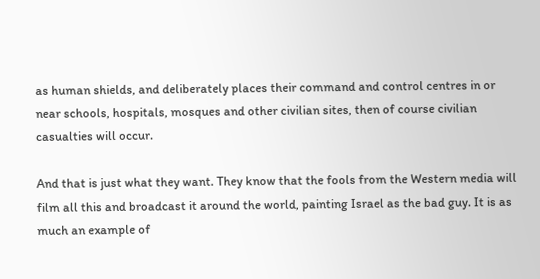as human shields, and deliberately places their command and control centres in or near schools, hospitals, mosques and other civilian sites, then of course civilian casualties will occur.

And that is just what they want. They know that the fools from the Western media will film all this and broadcast it around the world, painting Israel as the bad guy. It is as much an example of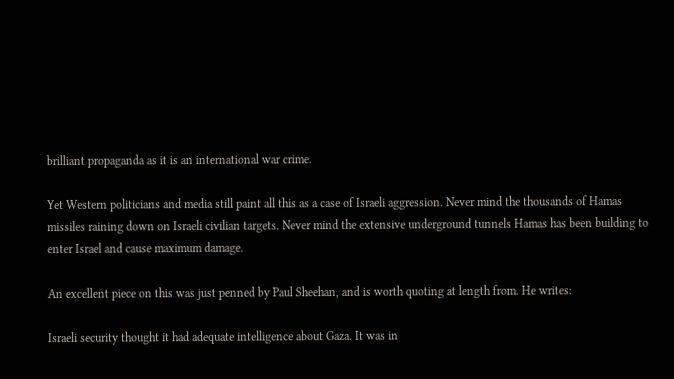brilliant propaganda as it is an international war crime.

Yet Western politicians and media still paint all this as a case of Israeli aggression. Never mind the thousands of Hamas missiles raining down on Israeli civilian targets. Never mind the extensive underground tunnels Hamas has been building to enter Israel and cause maximum damage.

An excellent piece on this was just penned by Paul Sheehan, and is worth quoting at length from. He writes:

Israeli security thought it had adequate intelligence about Gaza. It was in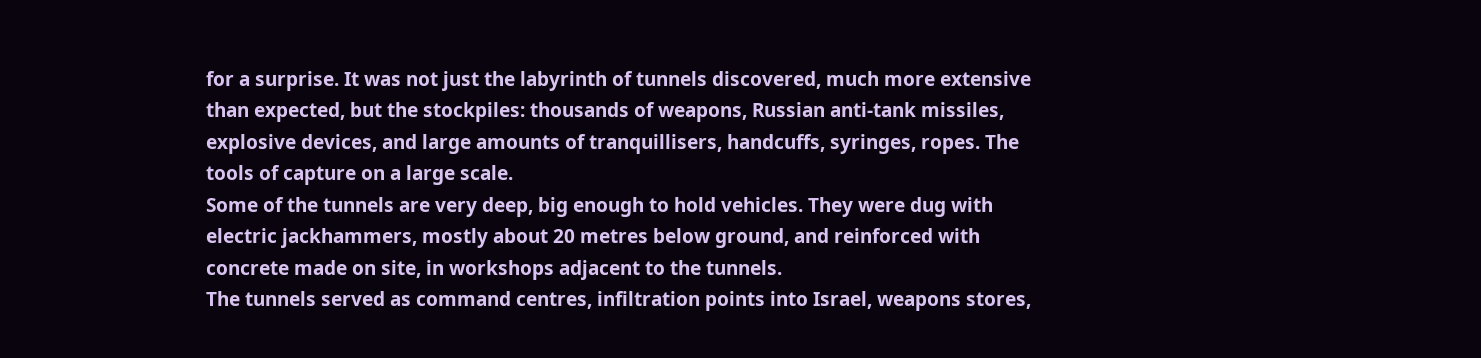for a surprise. It was not just the labyrinth of tunnels discovered, much more extensive than expected, but the stockpiles: thousands of weapons, Russian anti-tank missiles, explosive devices, and large amounts of tranquillisers, handcuffs, syringes, ropes. The tools of capture on a large scale.
Some of the tunnels are very deep, big enough to hold vehicles. They were dug with electric jackhammers, mostly about 20 metres below ground, and reinforced with concrete made on site, in workshops adjacent to the tunnels.
The tunnels served as command centres, infiltration points into Israel, weapons stores,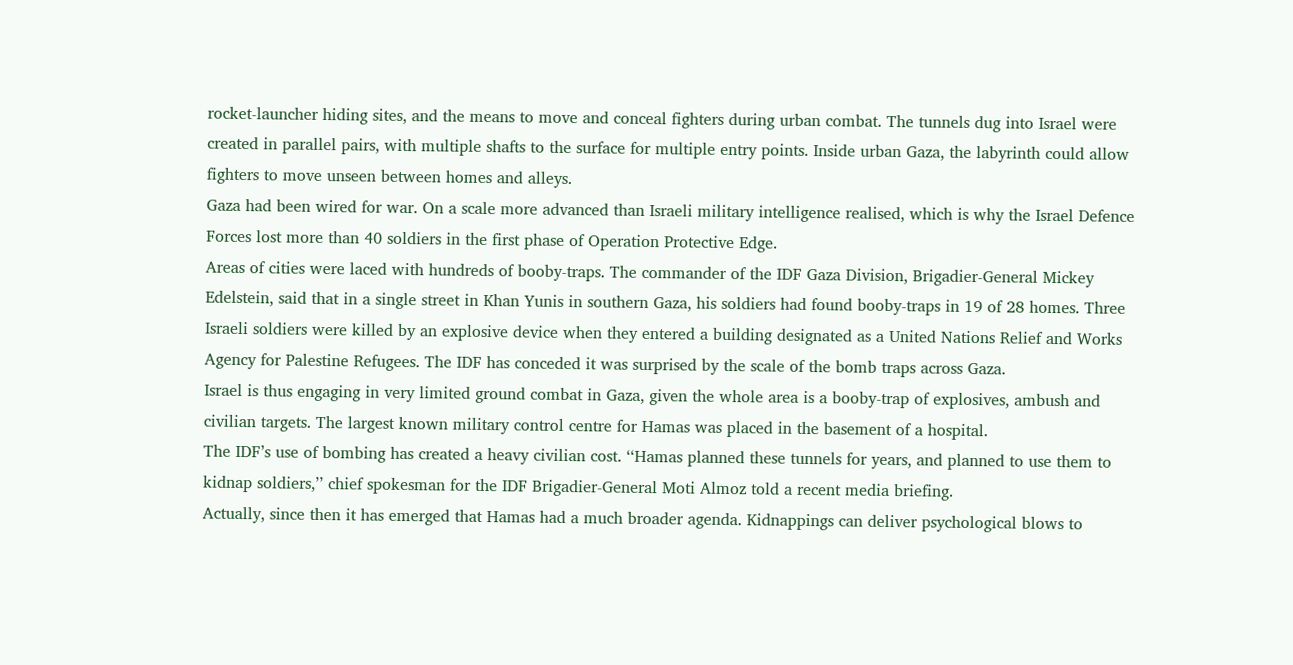rocket-launcher hiding sites, and the means to move and conceal fighters during urban combat. The tunnels dug into Israel were created in parallel pairs, with multiple shafts to the surface for multiple entry points. Inside urban Gaza, the labyrinth could allow fighters to move unseen between homes and alleys.
Gaza had been wired for war. On a scale more advanced than Israeli military intelligence realised, which is why the Israel Defence Forces lost more than 40 soldiers in the first phase of Operation Protective Edge.
Areas of cities were laced with hundreds of booby-traps. The commander of the IDF Gaza Division, Brigadier-General Mickey Edelstein, said that in a single street in Khan Yunis in southern Gaza, his soldiers had found booby-traps in 19 of 28 homes. Three Israeli soldiers were killed by an explosive device when they entered a building designated as a United Nations Relief and Works Agency for Palestine Refugees. The IDF has conceded it was surprised by the scale of the bomb traps across Gaza.
Israel is thus engaging in very limited ground combat in Gaza, given the whole area is a booby-trap of explosives, ambush and civilian targets. The largest known military control centre for Hamas was placed in the basement of a hospital.
The IDF’s use of bombing has created a heavy civilian cost. ‘‘Hamas planned these tunnels for years, and planned to use them to kidnap soldiers,’’ chief spokesman for the IDF Brigadier-General Moti Almoz told a recent media briefing.
Actually, since then it has emerged that Hamas had a much broader agenda. Kidnappings can deliver psychological blows to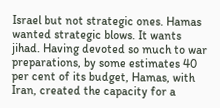Israel but not strategic ones. Hamas wanted strategic blows. It wants jihad. Having devoted so much to war preparations, by some estimates 40 per cent of its budget, Hamas, with Iran, created the capacity for a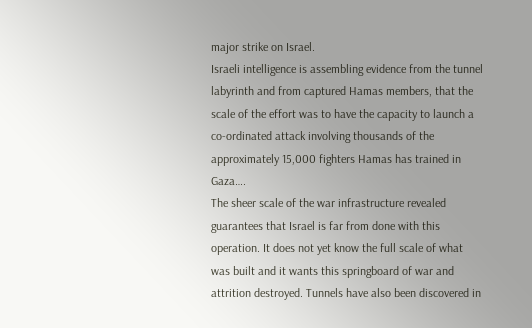major strike on Israel.
Israeli intelligence is assembling evidence from the tunnel labyrinth and from captured Hamas members, that the scale of the effort was to have the capacity to launch a co-ordinated attack involving thousands of the approximately 15,000 fighters Hamas has trained in Gaza….
The sheer scale of the war infrastructure revealed guarantees that Israel is far from done with this operation. It does not yet know the full scale of what was built and it wants this springboard of war and attrition destroyed. Tunnels have also been discovered in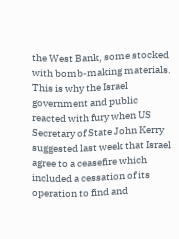the West Bank, some stocked with bomb-making materials.
This is why the Israel government and public reacted with fury when US Secretary of State John Kerry suggested last week that Israel agree to a ceasefire which included a cessation of its operation to find and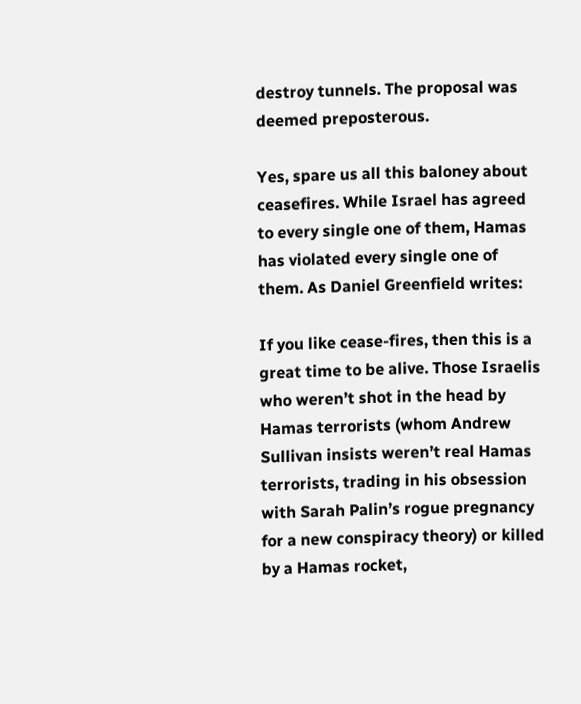destroy tunnels. The proposal was deemed preposterous.

Yes, spare us all this baloney about ceasefires. While Israel has agreed to every single one of them, Hamas has violated every single one of them. As Daniel Greenfield writes:

If you like cease-fires, then this is a great time to be alive. Those Israelis who weren’t shot in the head by Hamas terrorists (whom Andrew Sullivan insists weren’t real Hamas terrorists, trading in his obsession with Sarah Palin’s rogue pregnancy for a new conspiracy theory) or killed by a Hamas rocket,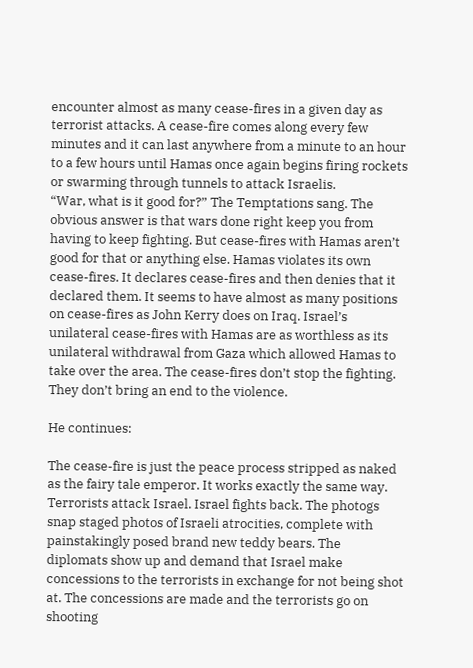encounter almost as many cease-fires in a given day as terrorist attacks. A cease-fire comes along every few minutes and it can last anywhere from a minute to an hour to a few hours until Hamas once again begins firing rockets or swarming through tunnels to attack Israelis.
“War, what is it good for?” The Temptations sang. The obvious answer is that wars done right keep you from having to keep fighting. But cease-fires with Hamas aren’t good for that or anything else. Hamas violates its own cease-fires. It declares cease-fires and then denies that it declared them. It seems to have almost as many positions on cease-fires as John Kerry does on Iraq. Israel’s unilateral cease-fires with Hamas are as worthless as its unilateral withdrawal from Gaza which allowed Hamas to take over the area. The cease-fires don’t stop the fighting. They don’t bring an end to the violence.

He continues:

The cease-fire is just the peace process stripped as naked as the fairy tale emperor. It works exactly the same way. Terrorists attack Israel. Israel fights back. The photogs snap staged photos of Israeli atrocities, complete with painstakingly posed brand new teddy bears. The diplomats show up and demand that Israel make concessions to the terrorists in exchange for not being shot at. The concessions are made and the terrorists go on shooting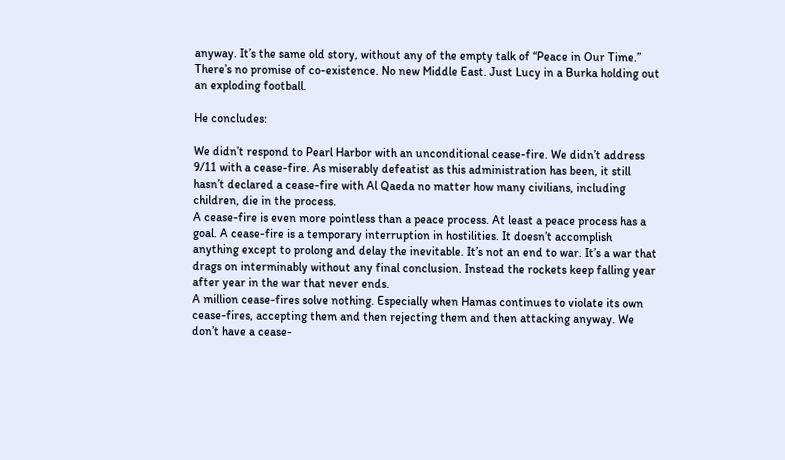anyway. It’s the same old story, without any of the empty talk of “Peace in Our Time.” There’s no promise of co-existence. No new Middle East. Just Lucy in a Burka holding out an exploding football.

He concludes:

We didn’t respond to Pearl Harbor with an unconditional cease-fire. We didn’t address 9/11 with a cease-fire. As miserably defeatist as this administration has been, it still hasn’t declared a cease-fire with Al Qaeda no matter how many civilians, including children, die in the process.
A cease-fire is even more pointless than a peace process. At least a peace process has a goal. A cease-fire is a temporary interruption in hostilities. It doesn’t accomplish anything except to prolong and delay the inevitable. It’s not an end to war. It’s a war that drags on interminably without any final conclusion. Instead the rockets keep falling year after year in the war that never ends.
A million cease-fires solve nothing. Especially when Hamas continues to violate its own cease-fires, accepting them and then rejecting them and then attacking anyway. We don’t have a cease-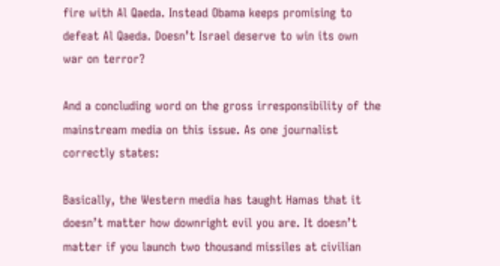fire with Al Qaeda. Instead Obama keeps promising to defeat Al Qaeda. Doesn’t Israel deserve to win its own war on terror?

And a concluding word on the gross irresponsibility of the mainstream media on this issue. As one journalist correctly states:

Basically, the Western media has taught Hamas that it doesn’t matter how downright evil you are. It doesn’t matter if you launch two thousand missiles at civilian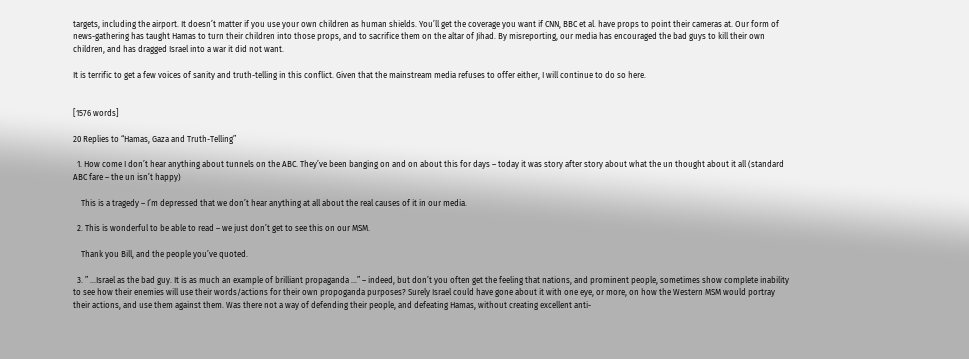targets, including the airport. It doesn’t matter if you use your own children as human shields. You’ll get the coverage you want if CNN, BBC et al. have props to point their cameras at. Our form of news-gathering has taught Hamas to turn their children into those props, and to sacrifice them on the altar of Jihad. By misreporting, our media has encouraged the bad guys to kill their own children, and has dragged Israel into a war it did not want.

It is terrific to get a few voices of sanity and truth-telling in this conflict. Given that the mainstream media refuses to offer either, I will continue to do so here.


[1576 words]

20 Replies to “Hamas, Gaza and Truth-Telling”

  1. How come I don’t hear anything about tunnels on the ABC. They’ve been banging on and on about this for days – today it was story after story about what the un thought about it all (standard ABC fare – the un isn’t happy)

    This is a tragedy – I’m depressed that we don’t hear anything at all about the real causes of it in our media.

  2. This is wonderful to be able to read – we just don’t get to see this on our MSM.

    Thank you Bill, and the people you’ve quoted.

  3. ” …Israel as the bad guy. It is as much an example of brilliant propaganda …” – indeed, but don’t you often get the feeling that nations, and prominent people, sometimes show complete inability to see how their enemies will use their words/actions for their own propoganda purposes? Surely Israel could have gone about it with one eye, or more, on how the Western MSM would portray their actions, and use them against them. Was there not a way of defending their people, and defeating Hamas, without creating excellent anti-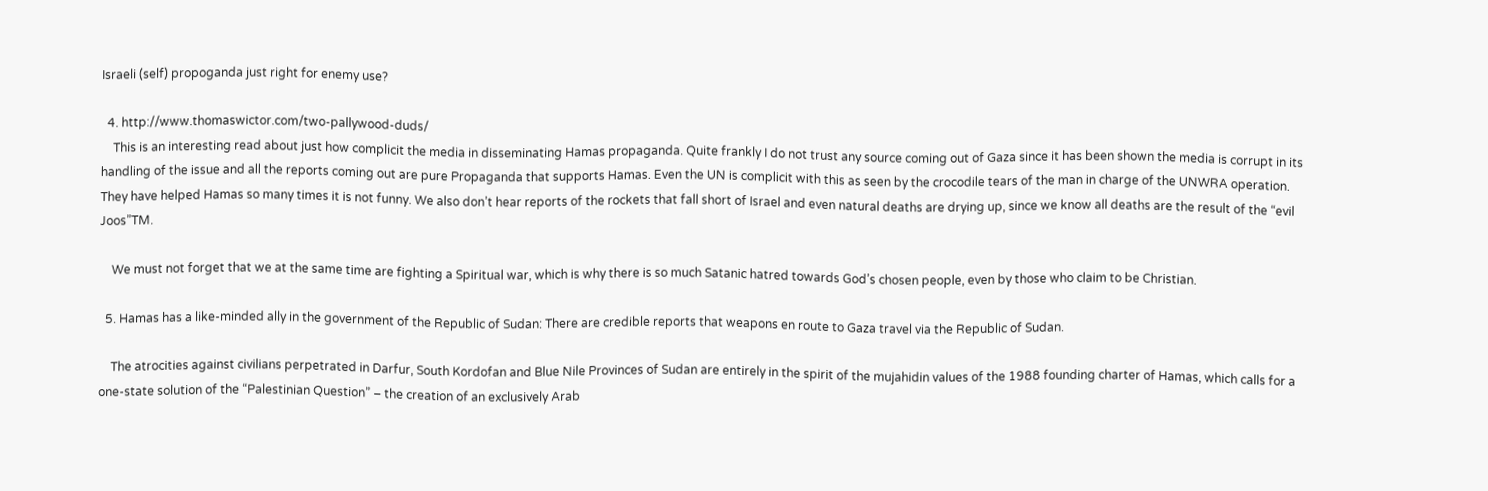Israeli (self) propoganda just right for enemy use?

  4. http://www.thomaswictor.com/two-pallywood-duds/
    This is an interesting read about just how complicit the media in disseminating Hamas propaganda. Quite frankly I do not trust any source coming out of Gaza since it has been shown the media is corrupt in its handling of the issue and all the reports coming out are pure Propaganda that supports Hamas. Even the UN is complicit with this as seen by the crocodile tears of the man in charge of the UNWRA operation. They have helped Hamas so many times it is not funny. We also don’t hear reports of the rockets that fall short of Israel and even natural deaths are drying up, since we know all deaths are the result of the “evil Joos”TM.

    We must not forget that we at the same time are fighting a Spiritual war, which is why there is so much Satanic hatred towards God’s chosen people, even by those who claim to be Christian.

  5. Hamas has a like-minded ally in the government of the Republic of Sudan: There are credible reports that weapons en route to Gaza travel via the Republic of Sudan.

    The atrocities against civilians perpetrated in Darfur, South Kordofan and Blue Nile Provinces of Sudan are entirely in the spirit of the mujahidin values of the 1988 founding charter of Hamas, which calls for a one-state solution of the “Palestinian Question” – the creation of an exclusively Arab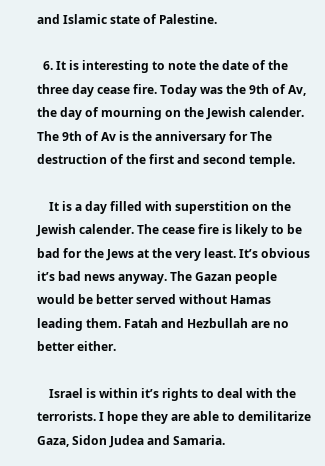and Islamic state of Palestine.

  6. It is interesting to note the date of the three day cease fire. Today was the 9th of Av, the day of mourning on the Jewish calender. The 9th of Av is the anniversary for The destruction of the first and second temple.

    It is a day filled with superstition on the Jewish calender. The cease fire is likely to be bad for the Jews at the very least. It’s obvious it’s bad news anyway. The Gazan people would be better served without Hamas leading them. Fatah and Hezbullah are no better either.

    Israel is within it’s rights to deal with the terrorists. I hope they are able to demilitarize Gaza, Sidon Judea and Samaria.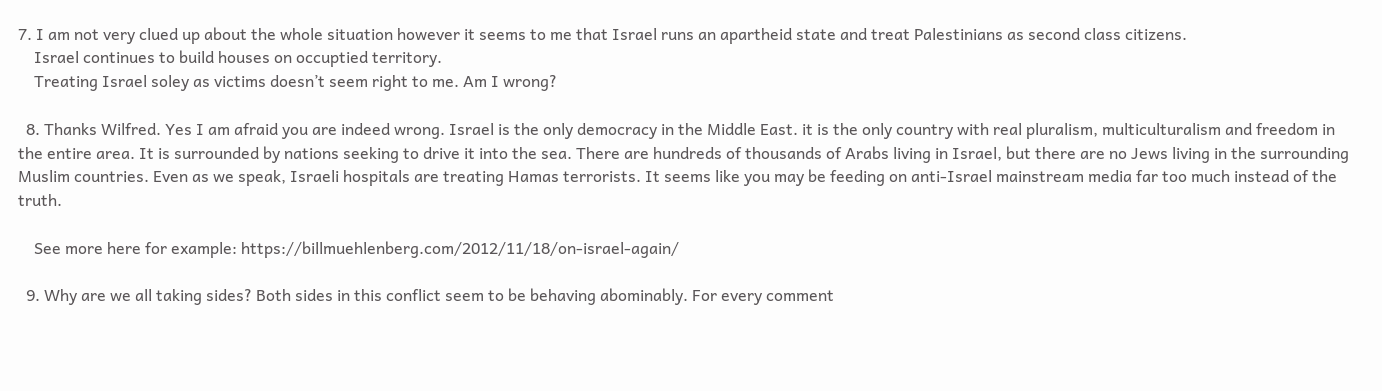7. I am not very clued up about the whole situation however it seems to me that Israel runs an apartheid state and treat Palestinians as second class citizens.
    Israel continues to build houses on occuptied territory.
    Treating Israel soley as victims doesn’t seem right to me. Am I wrong?

  8. Thanks Wilfred. Yes I am afraid you are indeed wrong. Israel is the only democracy in the Middle East. it is the only country with real pluralism, multiculturalism and freedom in the entire area. It is surrounded by nations seeking to drive it into the sea. There are hundreds of thousands of Arabs living in Israel, but there are no Jews living in the surrounding Muslim countries. Even as we speak, Israeli hospitals are treating Hamas terrorists. It seems like you may be feeding on anti-Israel mainstream media far too much instead of the truth.

    See more here for example: https://billmuehlenberg.com/2012/11/18/on-israel-again/

  9. Why are we all taking sides? Both sides in this conflict seem to be behaving abominably. For every comment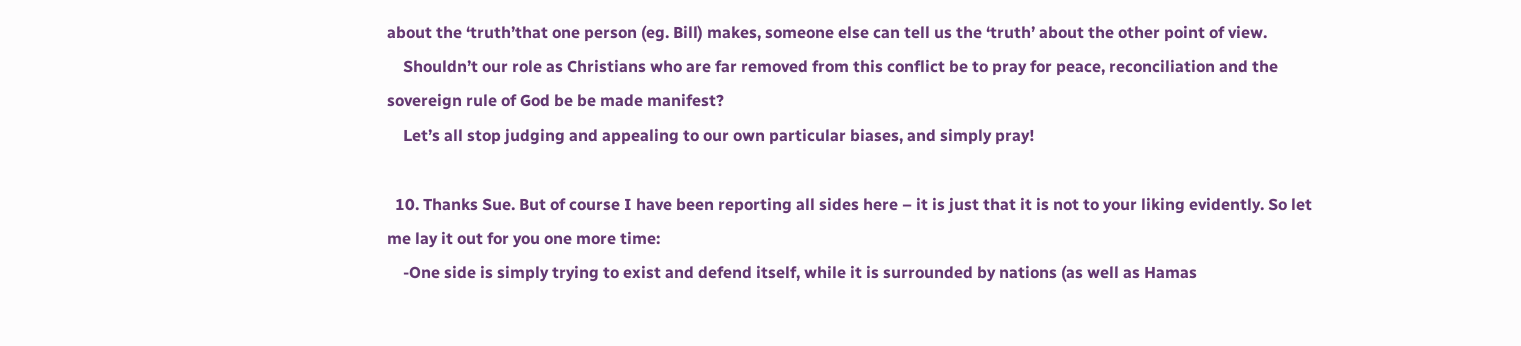about the ‘truth’that one person (eg. Bill) makes, someone else can tell us the ‘truth’ about the other point of view.
    Shouldn’t our role as Christians who are far removed from this conflict be to pray for peace, reconciliation and the sovereign rule of God be be made manifest?
    Let’s all stop judging and appealing to our own particular biases, and simply pray!

  10. Thanks Sue. But of course I have been reporting all sides here – it is just that it is not to your liking evidently. So let me lay it out for you one more time:
    -One side is simply trying to exist and defend itself, while it is surrounded by nations (as well as Hamas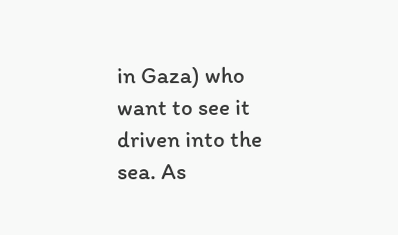in Gaza) who want to see it driven into the sea. As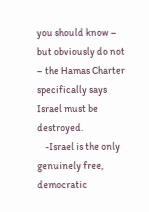you should know – but obviously do not – the Hamas Charter specifically says Israel must be destroyed.
    -Israel is the only genuinely free, democratic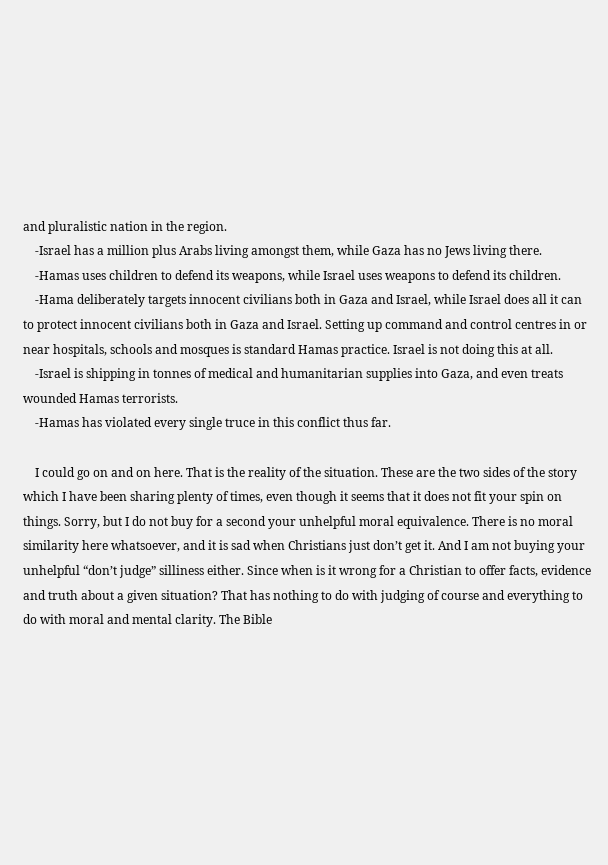and pluralistic nation in the region.
    -Israel has a million plus Arabs living amongst them, while Gaza has no Jews living there.
    -Hamas uses children to defend its weapons, while Israel uses weapons to defend its children.
    -Hama deliberately targets innocent civilians both in Gaza and Israel, while Israel does all it can to protect innocent civilians both in Gaza and Israel. Setting up command and control centres in or near hospitals, schools and mosques is standard Hamas practice. Israel is not doing this at all.
    -Israel is shipping in tonnes of medical and humanitarian supplies into Gaza, and even treats wounded Hamas terrorists.
    -Hamas has violated every single truce in this conflict thus far.

    I could go on and on here. That is the reality of the situation. These are the two sides of the story which I have been sharing plenty of times, even though it seems that it does not fit your spin on things. Sorry, but I do not buy for a second your unhelpful moral equivalence. There is no moral similarity here whatsoever, and it is sad when Christians just don’t get it. And I am not buying your unhelpful “don’t judge” silliness either. Since when is it wrong for a Christian to offer facts, evidence and truth about a given situation? That has nothing to do with judging of course and everything to do with moral and mental clarity. The Bible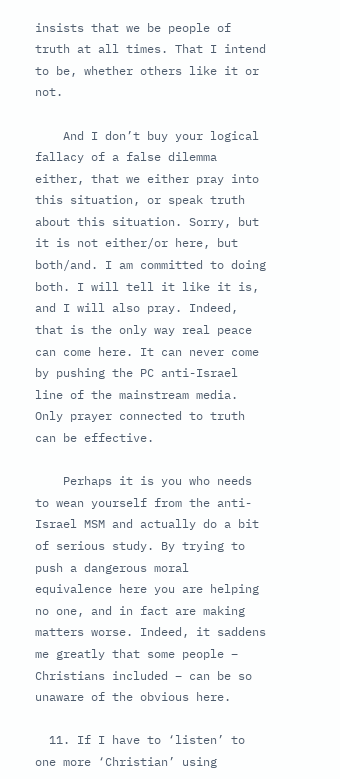insists that we be people of truth at all times. That I intend to be, whether others like it or not.

    And I don’t buy your logical fallacy of a false dilemma either, that we either pray into this situation, or speak truth about this situation. Sorry, but it is not either/or here, but both/and. I am committed to doing both. I will tell it like it is, and I will also pray. Indeed, that is the only way real peace can come here. It can never come by pushing the PC anti-Israel line of the mainstream media. Only prayer connected to truth can be effective.

    Perhaps it is you who needs to wean yourself from the anti-Israel MSM and actually do a bit of serious study. By trying to push a dangerous moral equivalence here you are helping no one, and in fact are making matters worse. Indeed, it saddens me greatly that some people – Christians included – can be so unaware of the obvious here.

  11. If I have to ‘listen’ to one more ‘Christian’ using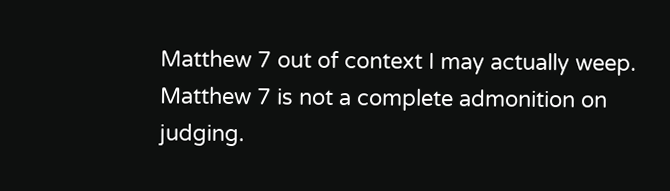Matthew 7 out of context I may actually weep. Matthew 7 is not a complete admonition on judging.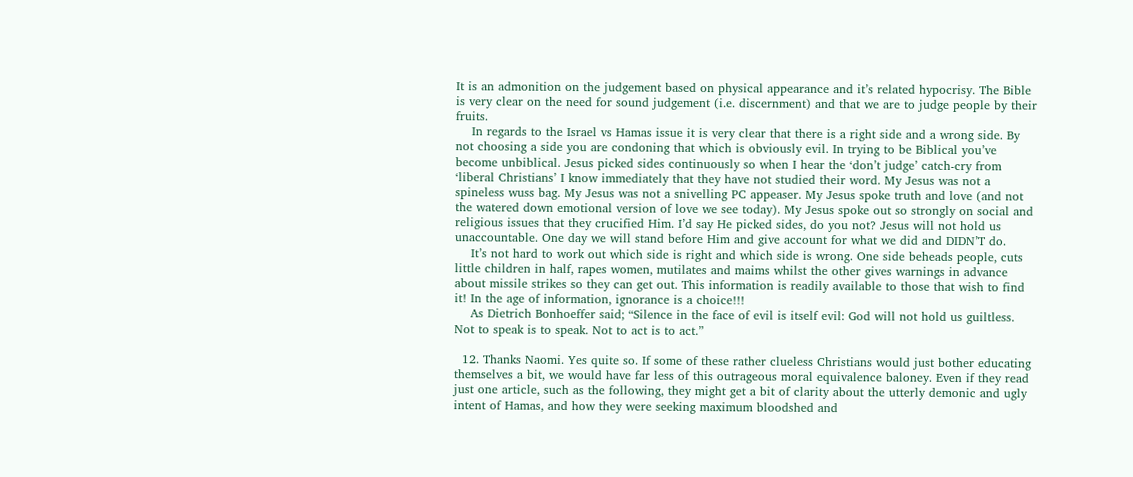It is an admonition on the judgement based on physical appearance and it’s related hypocrisy. The Bible is very clear on the need for sound judgement (i.e. discernment) and that we are to judge people by their fruits.
    In regards to the Israel vs Hamas issue it is very clear that there is a right side and a wrong side. By not choosing a side you are condoning that which is obviously evil. In trying to be Biblical you’ve become unbiblical. Jesus picked sides continuously so when I hear the ‘don’t judge’ catch-cry from ‘liberal Christians’ I know immediately that they have not studied their word. My Jesus was not a spineless wuss bag. My Jesus was not a snivelling PC appeaser. My Jesus spoke truth and love (and not the watered down emotional version of love we see today). My Jesus spoke out so strongly on social and religious issues that they crucified Him. I’d say He picked sides, do you not? Jesus will not hold us unaccountable. One day we will stand before Him and give account for what we did and DIDN’T do.
    It’s not hard to work out which side is right and which side is wrong. One side beheads people, cuts little children in half, rapes women, mutilates and maims whilst the other gives warnings in advance about missile strikes so they can get out. This information is readily available to those that wish to find it! In the age of information, ignorance is a choice!!!
    As Dietrich Bonhoeffer said; “Silence in the face of evil is itself evil: God will not hold us guiltless. Not to speak is to speak. Not to act is to act.”

  12. Thanks Naomi. Yes quite so. If some of these rather clueless Christians would just bother educating themselves a bit, we would have far less of this outrageous moral equivalence baloney. Even if they read just one article, such as the following, they might get a bit of clarity about the utterly demonic and ugly intent of Hamas, and how they were seeking maximum bloodshed and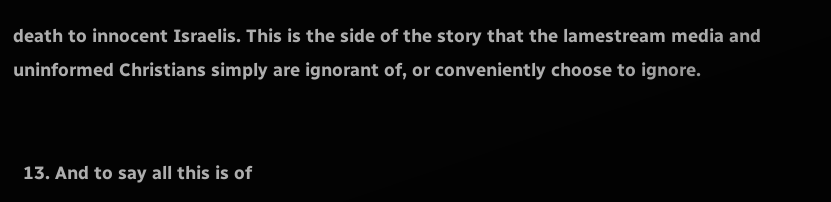death to innocent Israelis. This is the side of the story that the lamestream media and uninformed Christians simply are ignorant of, or conveniently choose to ignore.


  13. And to say all this is of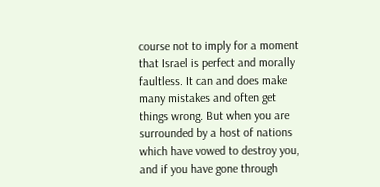course not to imply for a moment that Israel is perfect and morally faultless. It can and does make many mistakes and often get things wrong. But when you are surrounded by a host of nations which have vowed to destroy you, and if you have gone through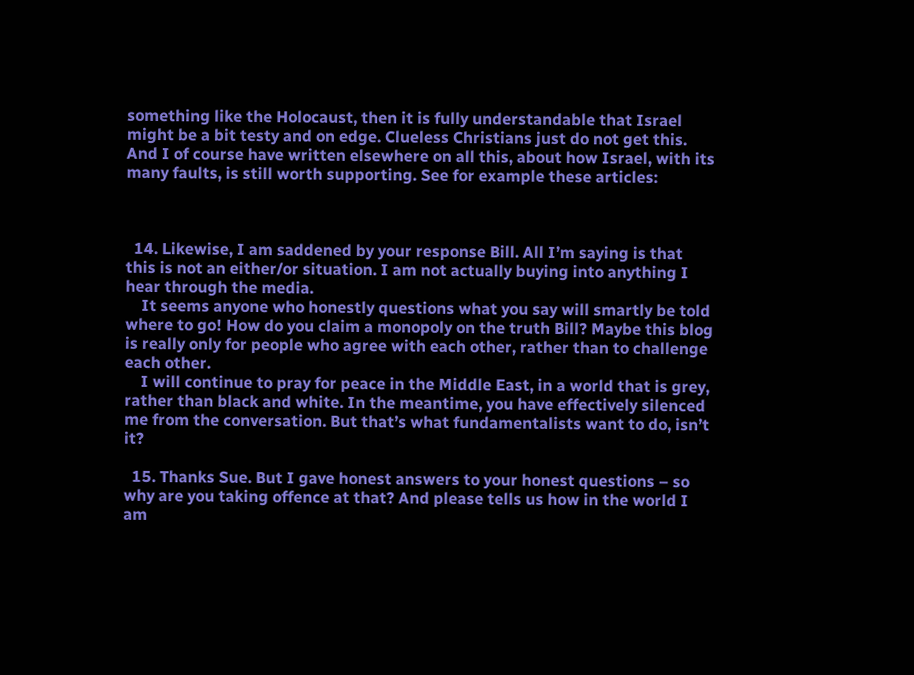something like the Holocaust, then it is fully understandable that Israel might be a bit testy and on edge. Clueless Christians just do not get this. And I of course have written elsewhere on all this, about how Israel, with its many faults, is still worth supporting. See for example these articles:



  14. Likewise, I am saddened by your response Bill. All I’m saying is that this is not an either/or situation. I am not actually buying into anything I hear through the media.
    It seems anyone who honestly questions what you say will smartly be told where to go! How do you claim a monopoly on the truth Bill? Maybe this blog is really only for people who agree with each other, rather than to challenge each other.
    I will continue to pray for peace in the Middle East, in a world that is grey, rather than black and white. In the meantime, you have effectively silenced me from the conversation. But that’s what fundamentalists want to do, isn’t it?

  15. Thanks Sue. But I gave honest answers to your honest questions – so why are you taking offence at that? And please tells us how in the world I am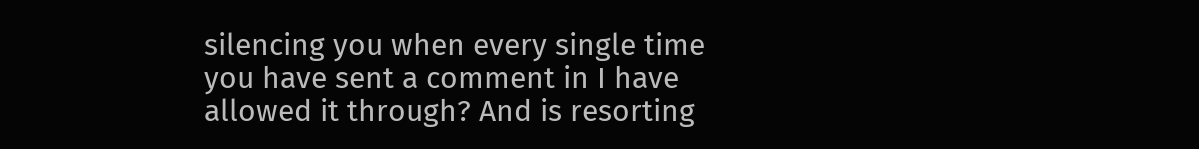silencing you when every single time you have sent a comment in I have allowed it through? And is resorting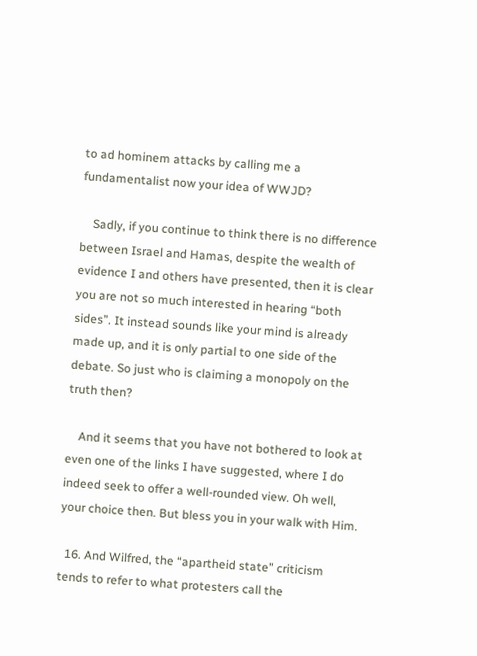to ad hominem attacks by calling me a fundamentalist now your idea of WWJD?

    Sadly, if you continue to think there is no difference between Israel and Hamas, despite the wealth of evidence I and others have presented, then it is clear you are not so much interested in hearing “both sides”. It instead sounds like your mind is already made up, and it is only partial to one side of the debate. So just who is claiming a monopoly on the truth then?

    And it seems that you have not bothered to look at even one of the links I have suggested, where I do indeed seek to offer a well-rounded view. Oh well, your choice then. But bless you in your walk with Him.

  16. And Wilfred, the “apartheid state” criticism tends to refer to what protesters call the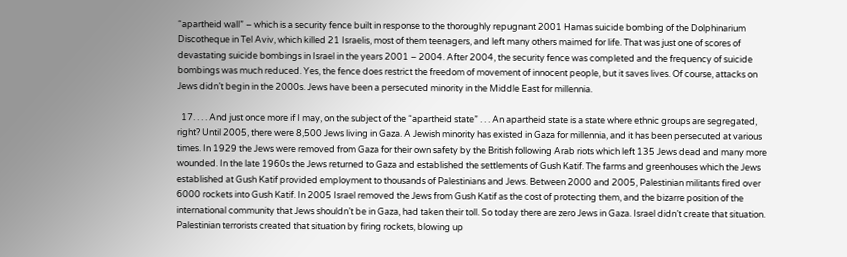“apartheid wall” – which is a security fence built in response to the thoroughly repugnant 2001 Hamas suicide bombing of the Dolphinarium Discotheque in Tel Aviv, which killed 21 Israelis, most of them teenagers, and left many others maimed for life. That was just one of scores of devastating suicide bombings in Israel in the years 2001 – 2004. After 2004, the security fence was completed and the frequency of suicide bombings was much reduced. Yes, the fence does restrict the freedom of movement of innocent people, but it saves lives. Of course, attacks on Jews didn’t begin in the 2000s. Jews have been a persecuted minority in the Middle East for millennia.

  17. . . . And just once more if I may, on the subject of the “apartheid state” . . . An apartheid state is a state where ethnic groups are segregated, right? Until 2005, there were 8,500 Jews living in Gaza. A Jewish minority has existed in Gaza for millennia, and it has been persecuted at various times. In 1929 the Jews were removed from Gaza for their own safety by the British following Arab riots which left 135 Jews dead and many more wounded. In the late 1960s the Jews returned to Gaza and established the settlements of Gush Katif. The farms and greenhouses which the Jews established at Gush Katif provided employment to thousands of Palestinians and Jews. Between 2000 and 2005, Palestinian militants fired over 6000 rockets into Gush Katif. In 2005 Israel removed the Jews from Gush Katif as the cost of protecting them, and the bizarre position of the international community that Jews shouldn’t be in Gaza, had taken their toll. So today there are zero Jews in Gaza. Israel didn’t create that situation. Palestinian terrorists created that situation by firing rockets, blowing up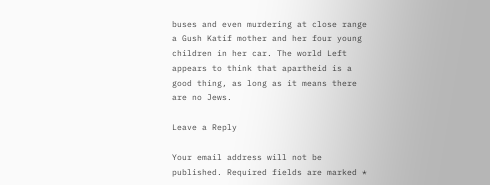buses and even murdering at close range a Gush Katif mother and her four young children in her car. The world Left appears to think that apartheid is a good thing, as long as it means there are no Jews.

Leave a Reply

Your email address will not be published. Required fields are marked *